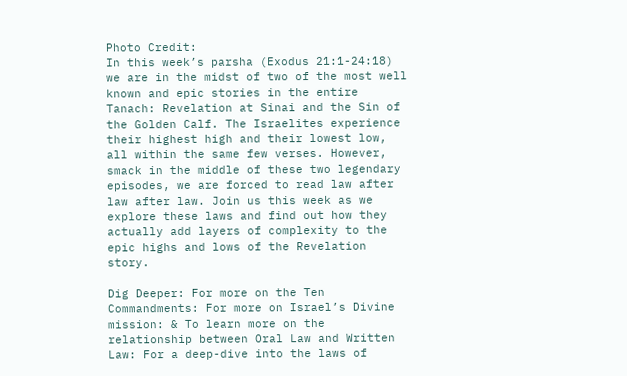Photo Credit:
In this week’s parsha (Exodus 21:1-24:18) we are in the midst of two of the most well known and epic stories in the entire Tanach: Revelation at Sinai and the Sin of the Golden Calf. The Israelites experience their highest high and their lowest low, all within the same few verses. However, smack in the middle of these two legendary episodes, we are forced to read law after law after law. Join us this week as we explore these laws and find out how they actually add layers of complexity to the epic highs and lows of the Revelation story.

Dig Deeper: For more on the Ten Commandments: For more on Israel’s Divine mission: & To learn more on the relationship between Oral Law and Written Law: For a deep-dive into the laws of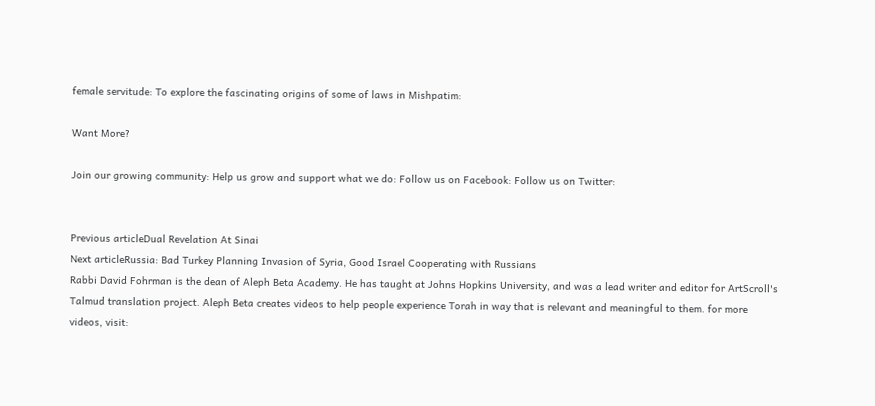female servitude: To explore the fascinating origins of some of laws in Mishpatim:

Want More?

Join our growing community: Help us grow and support what we do: Follow us on Facebook: Follow us on Twitter:


Previous articleDual Revelation At Sinai
Next articleRussia: Bad Turkey Planning Invasion of Syria, Good Israel Cooperating with Russians
Rabbi David Fohrman is the dean of Aleph Beta Academy. He has taught at Johns Hopkins University, and was a lead writer and editor for ArtScroll's Talmud translation project. Aleph Beta creates videos to help people experience Torah in way that is relevant and meaningful to them. for more videos, visit: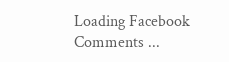Loading Facebook Comments ...